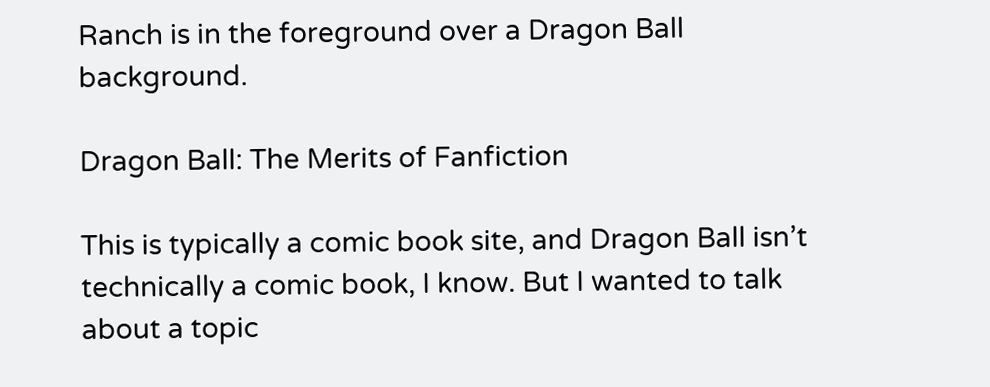Ranch is in the foreground over a Dragon Ball background.

Dragon Ball: The Merits of Fanfiction

This is typically a comic book site, and Dragon Ball isn’t technically a comic book, I know. But I wanted to talk about a topic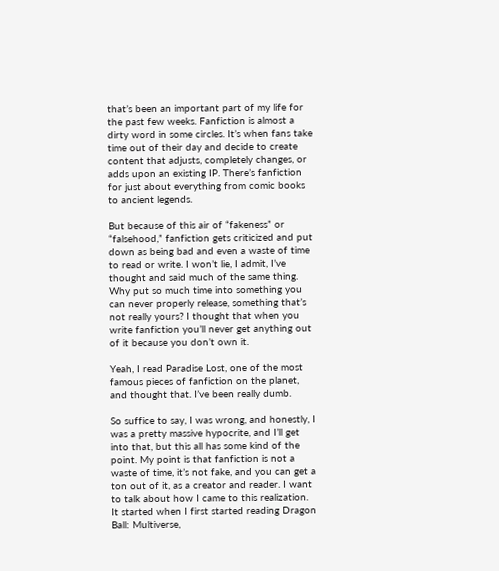that’s been an important part of my life for the past few weeks. Fanfiction is almost a dirty word in some circles. It’s when fans take time out of their day and decide to create content that adjusts, completely changes, or adds upon an existing IP. There’s fanfiction for just about everything from comic books to ancient legends.

But because of this air of “fakeness” or “falsehood,” fanfiction gets criticized and put down as being bad and even a waste of time to read or write. I won’t lie, I admit, I’ve thought and said much of the same thing. Why put so much time into something you can never properly release, something that’s not really yours? I thought that when you write fanfiction you’ll never get anything out of it because you don’t own it.

Yeah, I read Paradise Lost, one of the most famous pieces of fanfiction on the planet, and thought that. I’ve been really dumb.

So suffice to say, I was wrong, and honestly, I was a pretty massive hypocrite, and I’ll get into that, but this all has some kind of the point. My point is that fanfiction is not a waste of time, it’s not fake, and you can get a ton out of it, as a creator and reader. I want to talk about how I came to this realization. It started when I first started reading Dragon Ball: Multiverse,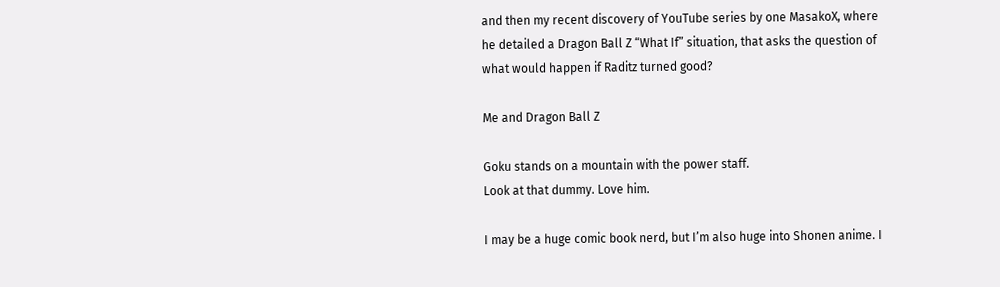and then my recent discovery of YouTube series by one MasakoX, where he detailed a Dragon Ball Z “What If” situation, that asks the question of what would happen if Raditz turned good?

Me and Dragon Ball Z

Goku stands on a mountain with the power staff.
Look at that dummy. Love him.

I may be a huge comic book nerd, but I’m also huge into Shonen anime. I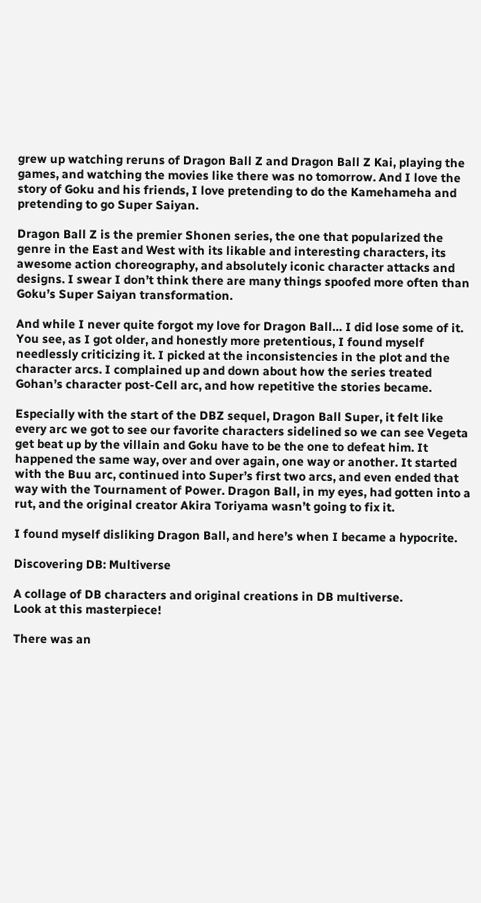grew up watching reruns of Dragon Ball Z and Dragon Ball Z Kai, playing the games, and watching the movies like there was no tomorrow. And I love the story of Goku and his friends, I love pretending to do the Kamehameha and pretending to go Super Saiyan.

Dragon Ball Z is the premier Shonen series, the one that popularized the genre in the East and West with its likable and interesting characters, its awesome action choreography, and absolutely iconic character attacks and designs. I swear I don’t think there are many things spoofed more often than Goku’s Super Saiyan transformation.

And while I never quite forgot my love for Dragon Ball… I did lose some of it. You see, as I got older, and honestly more pretentious, I found myself needlessly criticizing it. I picked at the inconsistencies in the plot and the character arcs. I complained up and down about how the series treated Gohan’s character post-Cell arc, and how repetitive the stories became.

Especially with the start of the DBZ sequel, Dragon Ball Super, it felt like every arc we got to see our favorite characters sidelined so we can see Vegeta get beat up by the villain and Goku have to be the one to defeat him. It happened the same way, over and over again, one way or another. It started with the Buu arc, continued into Super’s first two arcs, and even ended that way with the Tournament of Power. Dragon Ball, in my eyes, had gotten into a rut, and the original creator Akira Toriyama wasn’t going to fix it.

I found myself disliking Dragon Ball, and here’s when I became a hypocrite.

Discovering DB: Multiverse

A collage of DB characters and original creations in DB multiverse.
Look at this masterpiece!

There was an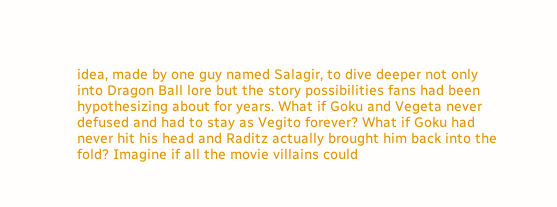idea, made by one guy named Salagir, to dive deeper not only into Dragon Ball lore but the story possibilities fans had been hypothesizing about for years. What if Goku and Vegeta never defused and had to stay as Vegito forever? What if Goku had never hit his head and Raditz actually brought him back into the fold? Imagine if all the movie villains could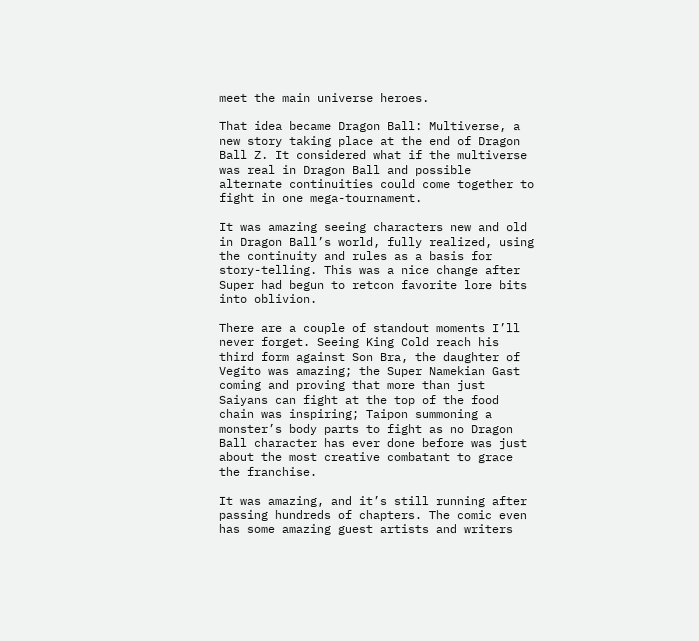meet the main universe heroes.

That idea became Dragon Ball: Multiverse, a new story taking place at the end of Dragon Ball Z. It considered what if the multiverse was real in Dragon Ball and possible alternate continuities could come together to fight in one mega-tournament.

It was amazing seeing characters new and old in Dragon Ball’s world, fully realized, using the continuity and rules as a basis for story-telling. This was a nice change after Super had begun to retcon favorite lore bits into oblivion.

There are a couple of standout moments I’ll never forget. Seeing King Cold reach his third form against Son Bra, the daughter of Vegito was amazing; the Super Namekian Gast coming and proving that more than just Saiyans can fight at the top of the food chain was inspiring; Taipon summoning a monster’s body parts to fight as no Dragon Ball character has ever done before was just about the most creative combatant to grace the franchise.

It was amazing, and it’s still running after passing hundreds of chapters. The comic even has some amazing guest artists and writers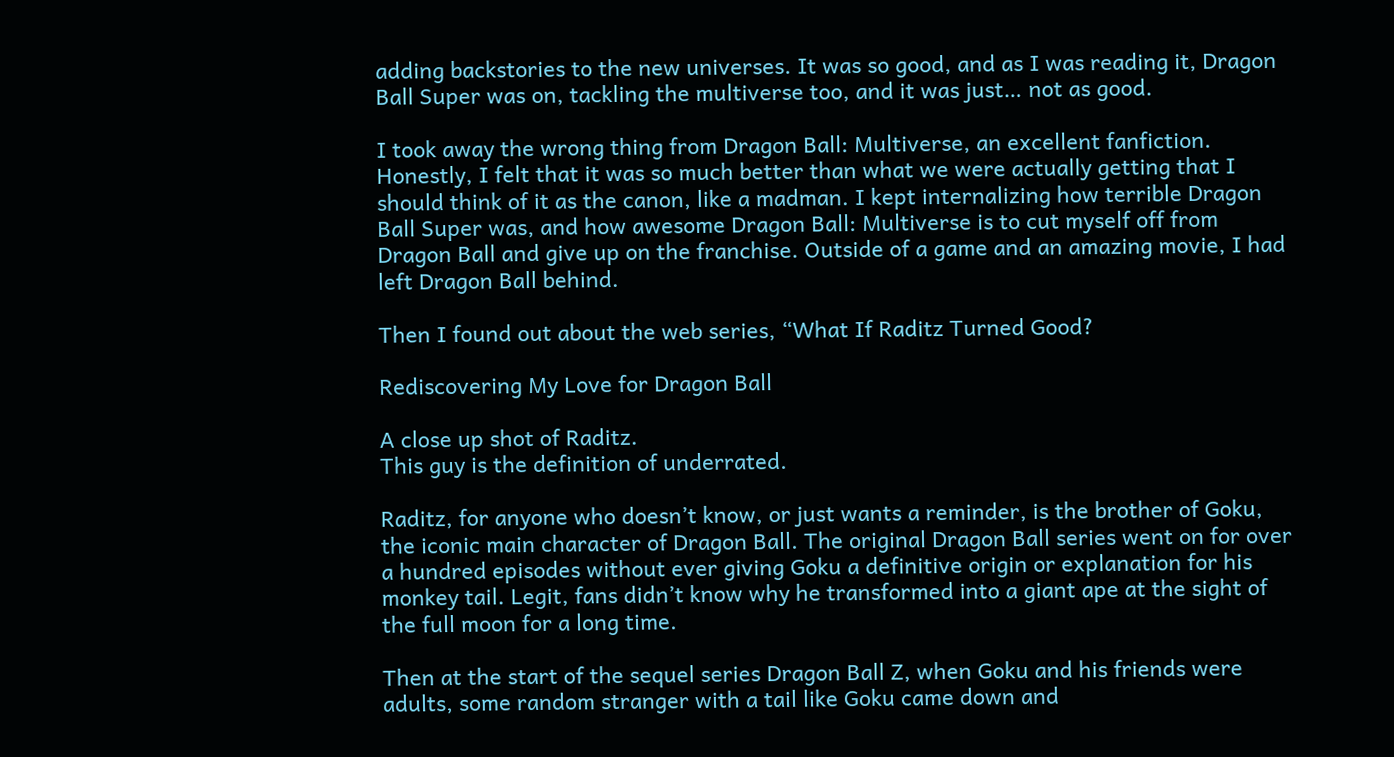adding backstories to the new universes. It was so good, and as I was reading it, Dragon Ball Super was on, tackling the multiverse too, and it was just… not as good.

I took away the wrong thing from Dragon Ball: Multiverse, an excellent fanfiction. Honestly, I felt that it was so much better than what we were actually getting that I should think of it as the canon, like a madman. I kept internalizing how terrible Dragon Ball Super was, and how awesome Dragon Ball: Multiverse is to cut myself off from Dragon Ball and give up on the franchise. Outside of a game and an amazing movie, I had left Dragon Ball behind.

Then I found out about the web series, “What If Raditz Turned Good?

Rediscovering My Love for Dragon Ball

A close up shot of Raditz.
This guy is the definition of underrated.

Raditz, for anyone who doesn’t know, or just wants a reminder, is the brother of Goku, the iconic main character of Dragon Ball. The original Dragon Ball series went on for over a hundred episodes without ever giving Goku a definitive origin or explanation for his monkey tail. Legit, fans didn’t know why he transformed into a giant ape at the sight of the full moon for a long time.

Then at the start of the sequel series Dragon Ball Z, when Goku and his friends were adults, some random stranger with a tail like Goku came down and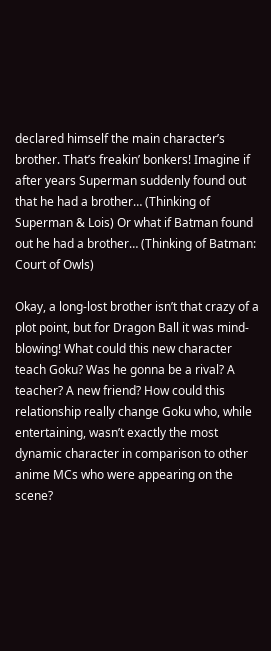declared himself the main character’s brother. That’s freakin’ bonkers! Imagine if after years Superman suddenly found out that he had a brother… (Thinking of Superman & Lois) Or what if Batman found out he had a brother… (Thinking of Batman: Court of Owls)

Okay, a long-lost brother isn’t that crazy of a plot point, but for Dragon Ball it was mind-blowing! What could this new character teach Goku? Was he gonna be a rival? A teacher? A new friend? How could this relationship really change Goku who, while entertaining, wasn’t exactly the most dynamic character in comparison to other anime MCs who were appearing on the scene?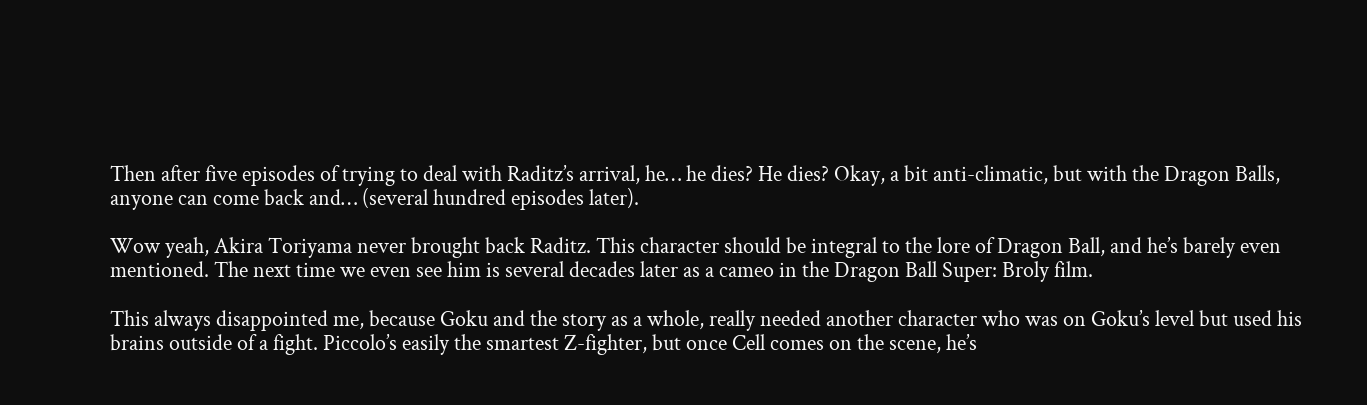Then after five episodes of trying to deal with Raditz’s arrival, he… he dies? He dies? Okay, a bit anti-climatic, but with the Dragon Balls, anyone can come back and… (several hundred episodes later).

Wow yeah, Akira Toriyama never brought back Raditz. This character should be integral to the lore of Dragon Ball, and he’s barely even mentioned. The next time we even see him is several decades later as a cameo in the Dragon Ball Super: Broly film.

This always disappointed me, because Goku and the story as a whole, really needed another character who was on Goku’s level but used his brains outside of a fight. Piccolo’s easily the smartest Z-fighter, but once Cell comes on the scene, he’s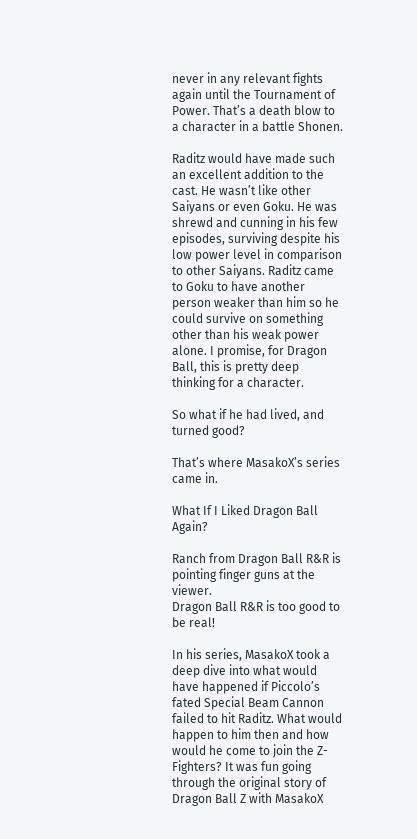never in any relevant fights again until the Tournament of Power. That’s a death blow to a character in a battle Shonen.

Raditz would have made such an excellent addition to the cast. He wasn’t like other Saiyans or even Goku. He was shrewd and cunning in his few episodes, surviving despite his low power level in comparison to other Saiyans. Raditz came to Goku to have another person weaker than him so he could survive on something other than his weak power alone. I promise, for Dragon Ball, this is pretty deep thinking for a character.

So what if he had lived, and turned good?

That’s where MasakoX’s series came in.

What If I Liked Dragon Ball Again?

Ranch from Dragon Ball R&R is pointing finger guns at the viewer.
Dragon Ball R&R is too good to be real!

In his series, MasakoX took a deep dive into what would have happened if Piccolo’s fated Special Beam Cannon failed to hit Raditz. What would happen to him then and how would he come to join the Z-Fighters? It was fun going through the original story of Dragon Ball Z with MasakoX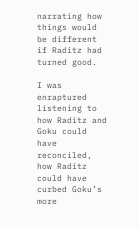narrating how things would be different if Raditz had turned good.

I was enraptured listening to how Raditz and Goku could have reconciled, how Raditz could have curbed Goku’s more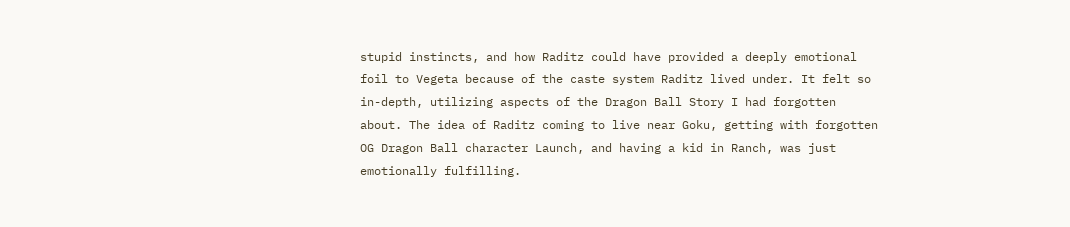stupid instincts, and how Raditz could have provided a deeply emotional foil to Vegeta because of the caste system Raditz lived under. It felt so in-depth, utilizing aspects of the Dragon Ball Story I had forgotten about. The idea of Raditz coming to live near Goku, getting with forgotten OG Dragon Ball character Launch, and having a kid in Ranch, was just emotionally fulfilling.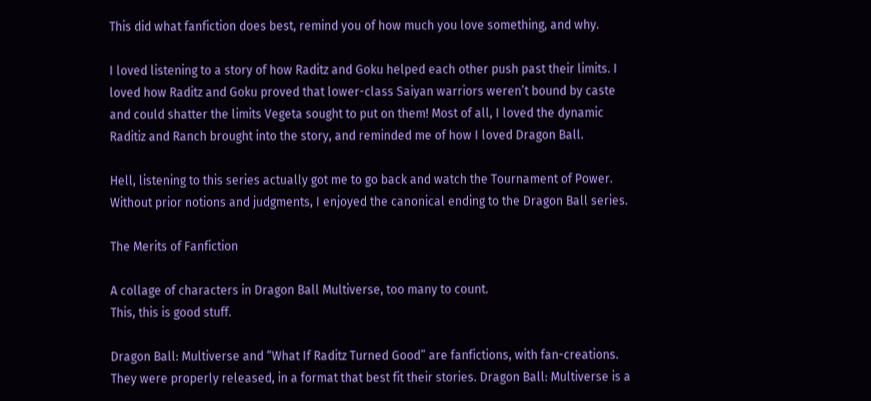This did what fanfiction does best, remind you of how much you love something, and why.

I loved listening to a story of how Raditz and Goku helped each other push past their limits. I loved how Raditz and Goku proved that lower-class Saiyan warriors weren’t bound by caste and could shatter the limits Vegeta sought to put on them! Most of all, I loved the dynamic Raditiz and Ranch brought into the story, and reminded me of how I loved Dragon Ball.

Hell, listening to this series actually got me to go back and watch the Tournament of Power. Without prior notions and judgments, I enjoyed the canonical ending to the Dragon Ball series.

The Merits of Fanfiction

A collage of characters in Dragon Ball Multiverse, too many to count.
This, this is good stuff.

Dragon Ball: Multiverse and “What If Raditz Turned Good” are fanfictions, with fan-creations. They were properly released, in a format that best fit their stories. Dragon Ball: Multiverse is a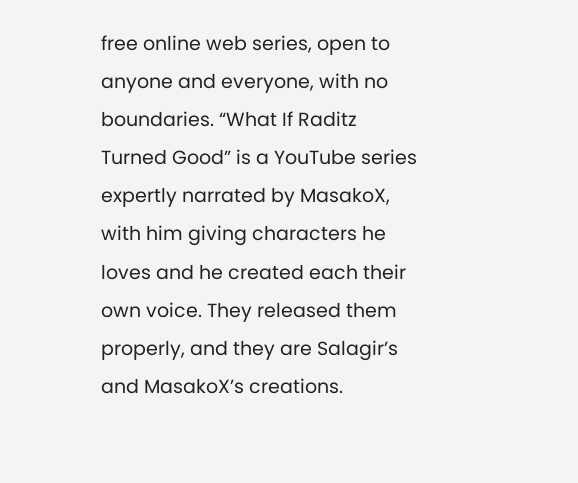free online web series, open to anyone and everyone, with no boundaries. “What If Raditz Turned Good” is a YouTube series expertly narrated by MasakoX, with him giving characters he loves and he created each their own voice. They released them properly, and they are Salagir’s and MasakoX’s creations.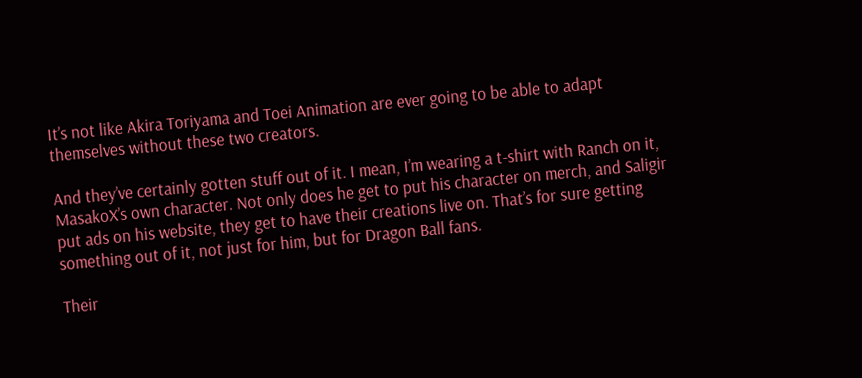It’s not like Akira Toriyama and Toei Animation are ever going to be able to adapt themselves without these two creators.

And they’ve certainly gotten stuff out of it. I mean, I’m wearing a t-shirt with Ranch on it, MasakoX’s own character. Not only does he get to put his character on merch, and Saligir put ads on his website, they get to have their creations live on. That’s for sure getting something out of it, not just for him, but for Dragon Ball fans.

Their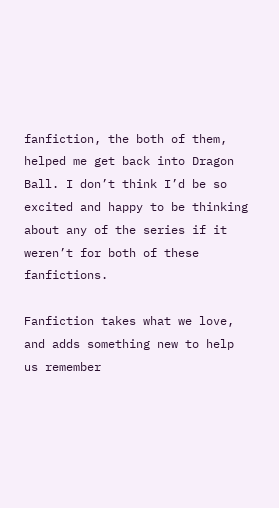fanfiction, the both of them, helped me get back into Dragon Ball. I don’t think I’d be so excited and happy to be thinking about any of the series if it weren’t for both of these fanfictions.

Fanfiction takes what we love, and adds something new to help us remember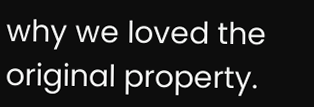why we loved the original property.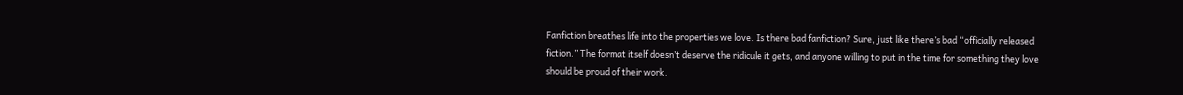Fanfiction breathes life into the properties we love. Is there bad fanfiction? Sure, just like there’s bad “officially released fiction.” The format itself doesn’t deserve the ridicule it gets, and anyone willing to put in the time for something they love should be proud of their work.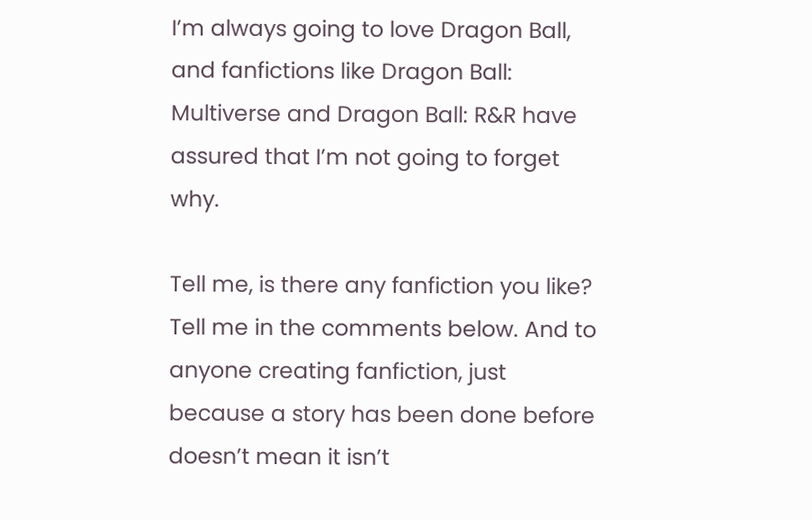I’m always going to love Dragon Ball, and fanfictions like Dragon Ball: Multiverse and Dragon Ball: R&R have assured that I’m not going to forget why.

Tell me, is there any fanfiction you like? Tell me in the comments below. And to anyone creating fanfiction, just because a story has been done before doesn’t mean it isn’t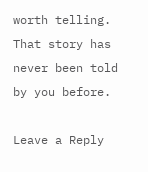worth telling. That story has never been told by you before.

Leave a Reply